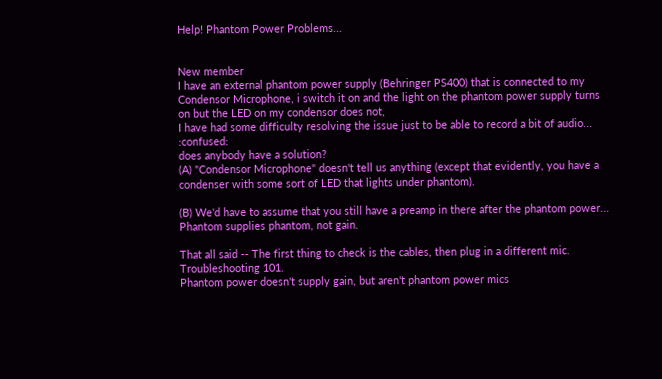Help! Phantom Power Problems...


New member
I have an external phantom power supply (Behringer PS400) that is connected to my Condensor Microphone, i switch it on and the light on the phantom power supply turns on but the LED on my condensor does not,
I have had some difficulty resolving the issue just to be able to record a bit of audio... :confused:
does anybody have a solution?
(A) "Condensor Microphone" doesn't tell us anything (except that evidently, you have a condenser with some sort of LED that lights under phantom).

(B) We'd have to assume that you still have a preamp in there after the phantom power... Phantom supplies phantom, not gain.

That all said -- The first thing to check is the cables, then plug in a different mic. Troubleshooting 101.
Phantom power doesn't supply gain, but aren't phantom power mics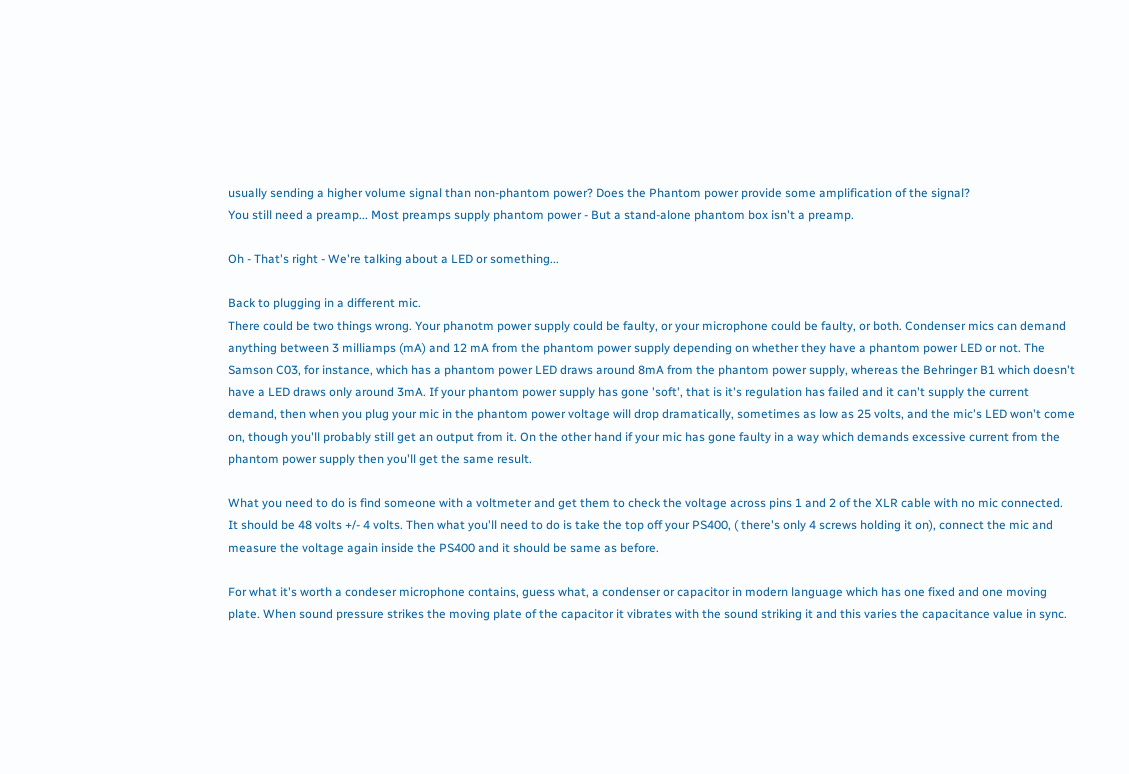usually sending a higher volume signal than non-phantom power? Does the Phantom power provide some amplification of the signal?
You still need a preamp... Most preamps supply phantom power - But a stand-alone phantom box isn't a preamp.

Oh - That's right - We're talking about a LED or something...

Back to plugging in a different mic.
There could be two things wrong. Your phanotm power supply could be faulty, or your microphone could be faulty, or both. Condenser mics can demand anything between 3 milliamps (mA) and 12 mA from the phantom power supply depending on whether they have a phantom power LED or not. The Samson C03, for instance, which has a phantom power LED draws around 8mA from the phantom power supply, whereas the Behringer B1 which doesn't have a LED draws only around 3mA. If your phantom power supply has gone 'soft', that is it's regulation has failed and it can't supply the current demand, then when you plug your mic in the phantom power voltage will drop dramatically, sometimes as low as 25 volts, and the mic's LED won't come on, though you'll probably still get an output from it. On the other hand if your mic has gone faulty in a way which demands excessive current from the phantom power supply then you'll get the same result.

What you need to do is find someone with a voltmeter and get them to check the voltage across pins 1 and 2 of the XLR cable with no mic connected. It should be 48 volts +/- 4 volts. Then what you'll need to do is take the top off your PS400, ( there's only 4 screws holding it on), connect the mic and measure the voltage again inside the PS400 and it should be same as before.

For what it's worth a condeser microphone contains, guess what, a condenser or capacitor in modern language which has one fixed and one moving plate. When sound pressure strikes the moving plate of the capacitor it vibrates with the sound striking it and this varies the capacitance value in sync.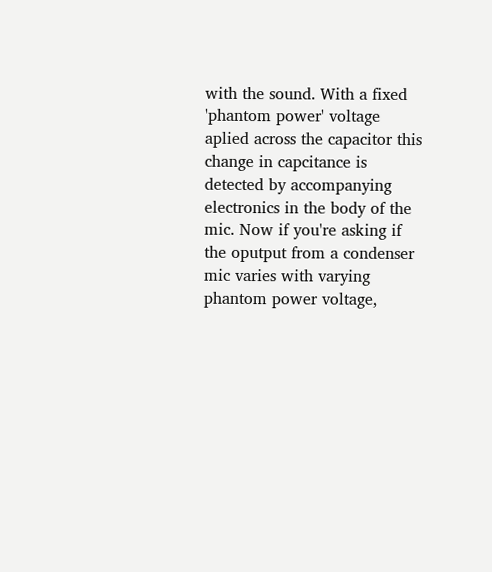with the sound. With a fixed 'phantom power' voltage aplied across the capacitor this change in capcitance is detected by accompanying electronics in the body of the mic. Now if you're asking if the oputput from a condenser mic varies with varying phantom power voltage,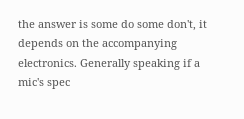the answer is some do some don't, it depends on the accompanying electronics. Generally speaking if a mic's spec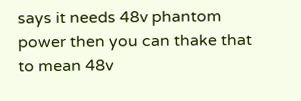says it needs 48v phantom power then you can thake that to mean 48v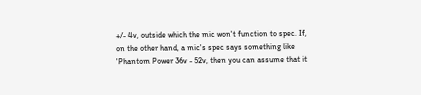+/- 4v, outside which the mic won't function to spec. If, on the other hand, a mic's spec says something like 'Phantom Power 36v - 52v, then you can assume that it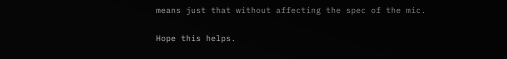means just that without affecting the spec of the mic.

Hope this helps.